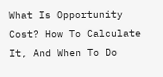What Is Opportunity Cost? How To Calculate It, And When To Do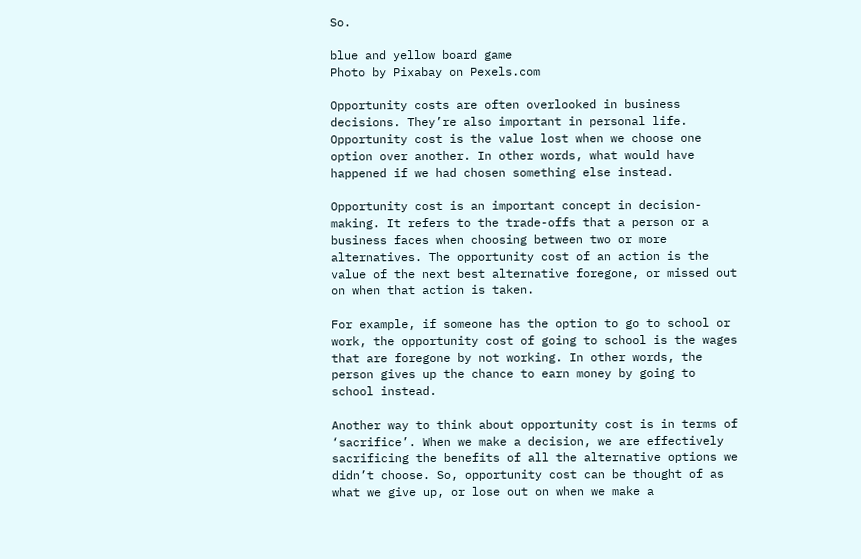So.

blue and yellow board game
Photo by Pixabay on Pexels.com

Opportunity costs are often overlooked in business decisions. They’re also important in personal life. Opportunity cost is the value lost when we choose one option over another. In other words, what would have happened if we had chosen something else instead.

Opportunity cost is an important concept in decision-making. It refers to the trade-offs that a person or a business faces when choosing between two or more alternatives. The opportunity cost of an action is the value of the next best alternative foregone, or missed out on when that action is taken.

For example, if someone has the option to go to school or work, the opportunity cost of going to school is the wages that are foregone by not working. In other words, the person gives up the chance to earn money by going to school instead.

Another way to think about opportunity cost is in terms of ‘sacrifice’. When we make a decision, we are effectively sacrificing the benefits of all the alternative options we didn’t choose. So, opportunity cost can be thought of as what we give up, or lose out on when we make a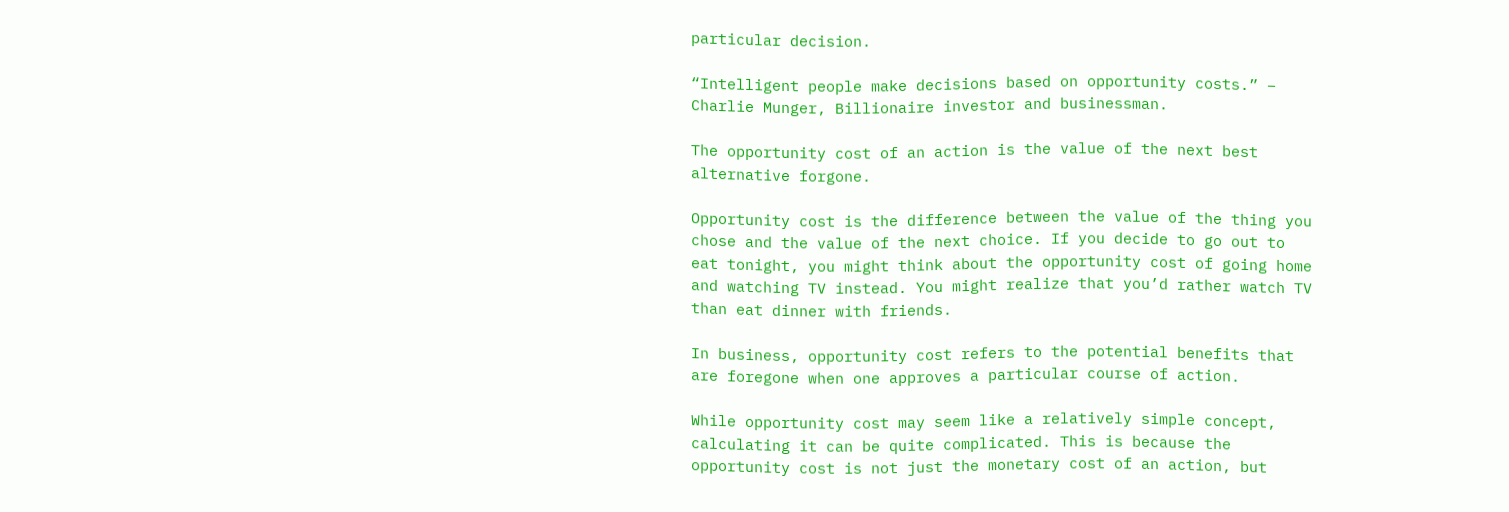particular decision.

“Intelligent people make decisions based on opportunity costs.” – Charlie Munger, Billionaire investor and businessman.

The opportunity cost of an action is the value of the next best alternative forgone.

Opportunity cost is the difference between the value of the thing you chose and the value of the next choice. If you decide to go out to eat tonight, you might think about the opportunity cost of going home and watching TV instead. You might realize that you’d rather watch TV than eat dinner with friends.

In business, opportunity cost refers to the potential benefits that are foregone when one approves a particular course of action.

While opportunity cost may seem like a relatively simple concept, calculating it can be quite complicated. This is because the opportunity cost is not just the monetary cost of an action, but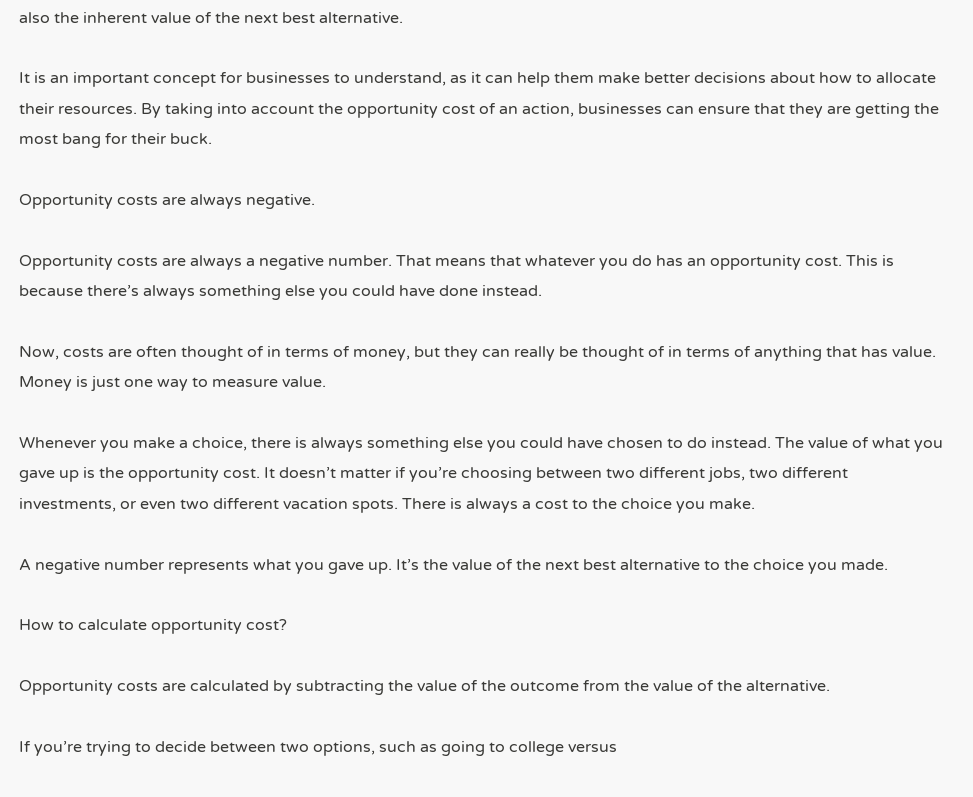also the inherent value of the next best alternative.

It is an important concept for businesses to understand, as it can help them make better decisions about how to allocate their resources. By taking into account the opportunity cost of an action, businesses can ensure that they are getting the most bang for their buck.

Opportunity costs are always negative.

Opportunity costs are always a negative number. That means that whatever you do has an opportunity cost. This is because there’s always something else you could have done instead.

Now, costs are often thought of in terms of money, but they can really be thought of in terms of anything that has value. Money is just one way to measure value.

Whenever you make a choice, there is always something else you could have chosen to do instead. The value of what you gave up is the opportunity cost. It doesn’t matter if you’re choosing between two different jobs, two different investments, or even two different vacation spots. There is always a cost to the choice you make.

A negative number represents what you gave up. It’s the value of the next best alternative to the choice you made.

How to calculate opportunity cost?

Opportunity costs are calculated by subtracting the value of the outcome from the value of the alternative.

If you’re trying to decide between two options, such as going to college versus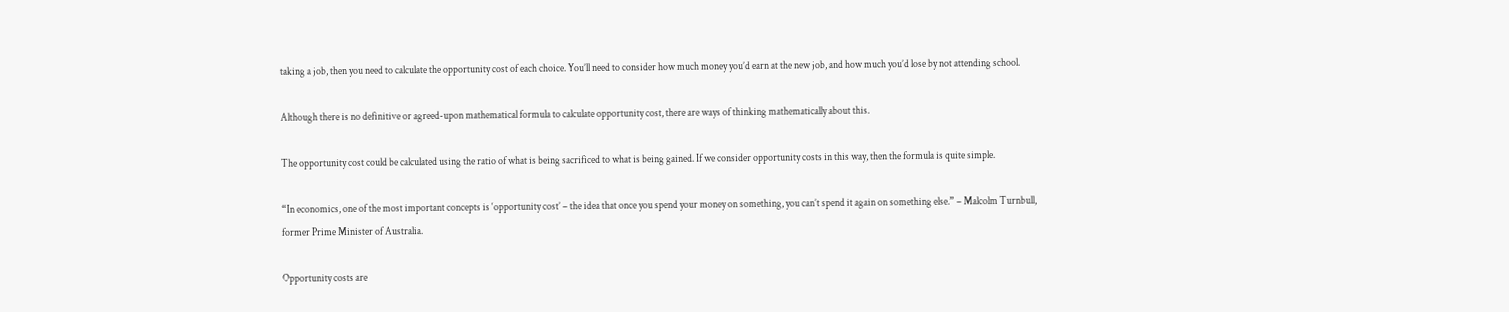taking a job, then you need to calculate the opportunity cost of each choice. You’ll need to consider how much money you’d earn at the new job, and how much you’d lose by not attending school.

Although there is no definitive or agreed-upon mathematical formula to calculate opportunity cost, there are ways of thinking mathematically about this.

The opportunity cost could be calculated using the ratio of what is being sacrificed to what is being gained. If we consider opportunity costs in this way, then the formula is quite simple.

“In economics, one of the most important concepts is ‘opportunity cost’ – the idea that once you spend your money on something, you can’t spend it again on something else.” – Malcolm Turnbull, former Prime Minister of Australia.

Opportunity costs are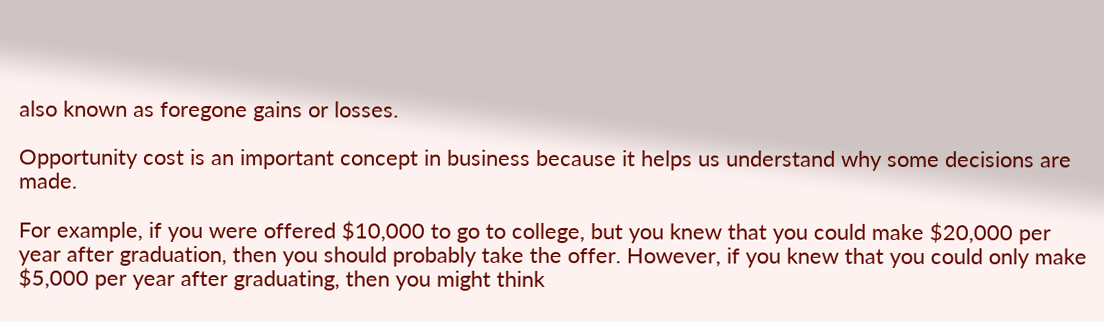also known as foregone gains or losses.

Opportunity cost is an important concept in business because it helps us understand why some decisions are made.

For example, if you were offered $10,000 to go to college, but you knew that you could make $20,000 per year after graduation, then you should probably take the offer. However, if you knew that you could only make $5,000 per year after graduating, then you might think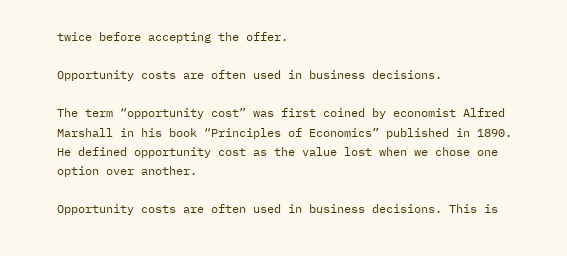twice before accepting the offer.

Opportunity costs are often used in business decisions.

The term “opportunity cost” was first coined by economist Alfred Marshall in his book “Principles of Economics” published in 1890. He defined opportunity cost as the value lost when we chose one option over another.

Opportunity costs are often used in business decisions. This is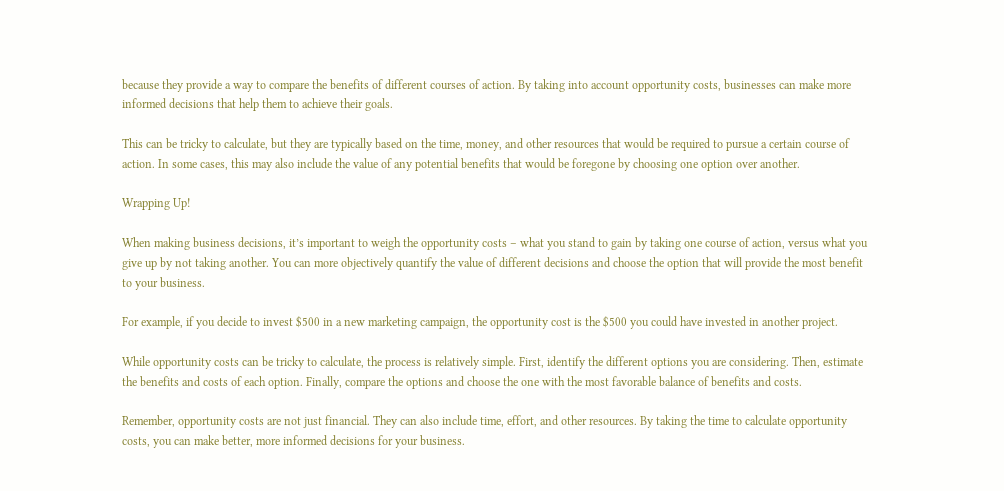because they provide a way to compare the benefits of different courses of action. By taking into account opportunity costs, businesses can make more informed decisions that help them to achieve their goals.

This can be tricky to calculate, but they are typically based on the time, money, and other resources that would be required to pursue a certain course of action. In some cases, this may also include the value of any potential benefits that would be foregone by choosing one option over another.

Wrapping Up!

When making business decisions, it’s important to weigh the opportunity costs – what you stand to gain by taking one course of action, versus what you give up by not taking another. You can more objectively quantify the value of different decisions and choose the option that will provide the most benefit to your business.

For example, if you decide to invest $500 in a new marketing campaign, the opportunity cost is the $500 you could have invested in another project.

While opportunity costs can be tricky to calculate, the process is relatively simple. First, identify the different options you are considering. Then, estimate the benefits and costs of each option. Finally, compare the options and choose the one with the most favorable balance of benefits and costs.

Remember, opportunity costs are not just financial. They can also include time, effort, and other resources. By taking the time to calculate opportunity costs, you can make better, more informed decisions for your business.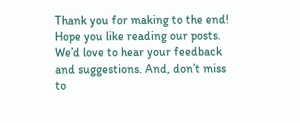Thank you for making to the end! Hope you like reading our posts. We’d love to hear your feedback and suggestions. And, don’t miss to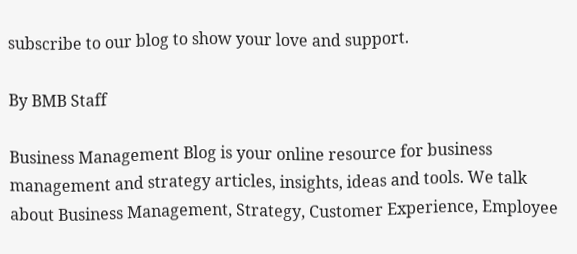subscribe to our blog to show your love and support.

By BMB Staff

Business Management Blog is your online resource for business management and strategy articles, insights, ideas and tools. We talk about Business Management, Strategy, Customer Experience, Employee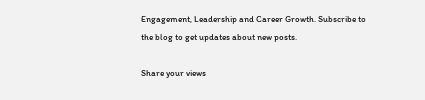Engagement, Leadership and Career Growth. Subscribe to the blog to get updates about new posts.

Share your views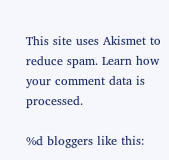This site uses Akismet to reduce spam. Learn how your comment data is processed.

%d bloggers like this: